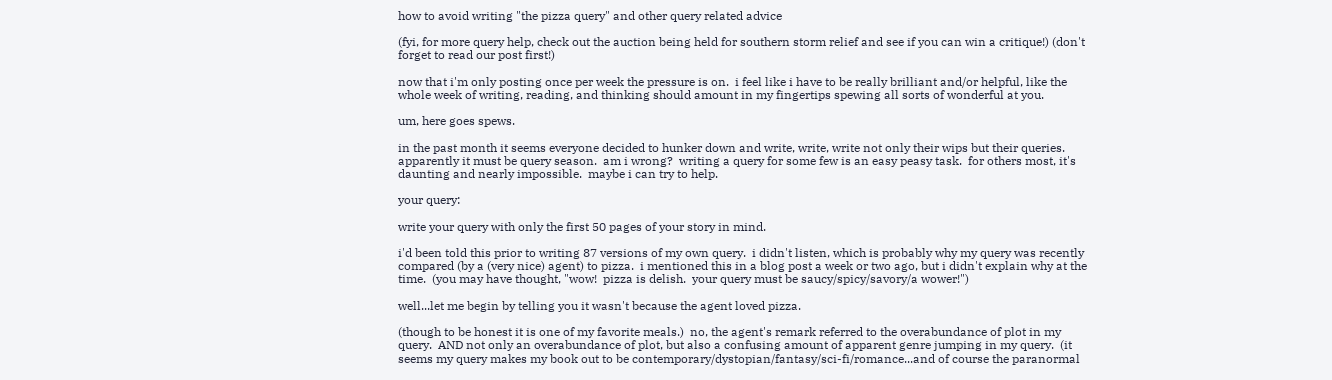how to avoid writing "the pizza query" and other query related advice

(fyi, for more query help, check out the auction being held for southern storm relief and see if you can win a critique!) (don't forget to read our post first!)

now that i'm only posting once per week the pressure is on.  i feel like i have to be really brilliant and/or helpful, like the whole week of writing, reading, and thinking should amount in my fingertips spewing all sorts of wonderful at you.

um, here goes spews.

in the past month it seems everyone decided to hunker down and write, write, write not only their wips but their queries.  apparently it must be query season.  am i wrong?  writing a query for some few is an easy peasy task.  for others most, it's daunting and nearly impossible.  maybe i can try to help.

your query:

write your query with only the first 50 pages of your story in mind.

i'd been told this prior to writing 87 versions of my own query.  i didn't listen, which is probably why my query was recently compared (by a (very nice) agent) to pizza.  i mentioned this in a blog post a week or two ago, but i didn't explain why at the time.  (you may have thought, "wow!  pizza is delish.  your query must be saucy/spicy/savory/a wower!")

well...let me begin by telling you it wasn't because the agent loved pizza.

(though to be honest it is one of my favorite meals.)  no, the agent's remark referred to the overabundance of plot in my query.  AND not only an overabundance of plot, but also a confusing amount of apparent genre jumping in my query.  (it seems my query makes my book out to be contemporary/dystopian/fantasy/sci-fi/romance...and of course the paranormal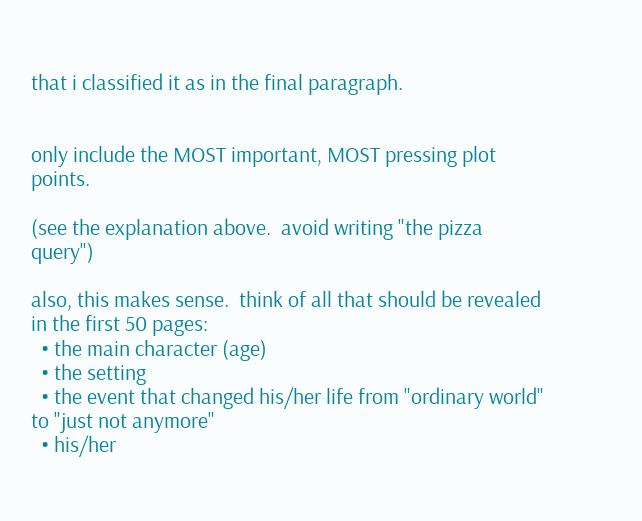that i classified it as in the final paragraph.


only include the MOST important, MOST pressing plot points.

(see the explanation above.  avoid writing "the pizza query")

also, this makes sense.  think of all that should be revealed in the first 50 pages:
  • the main character (age)
  • the setting
  • the event that changed his/her life from "ordinary world" to "just not anymore"
  • his/her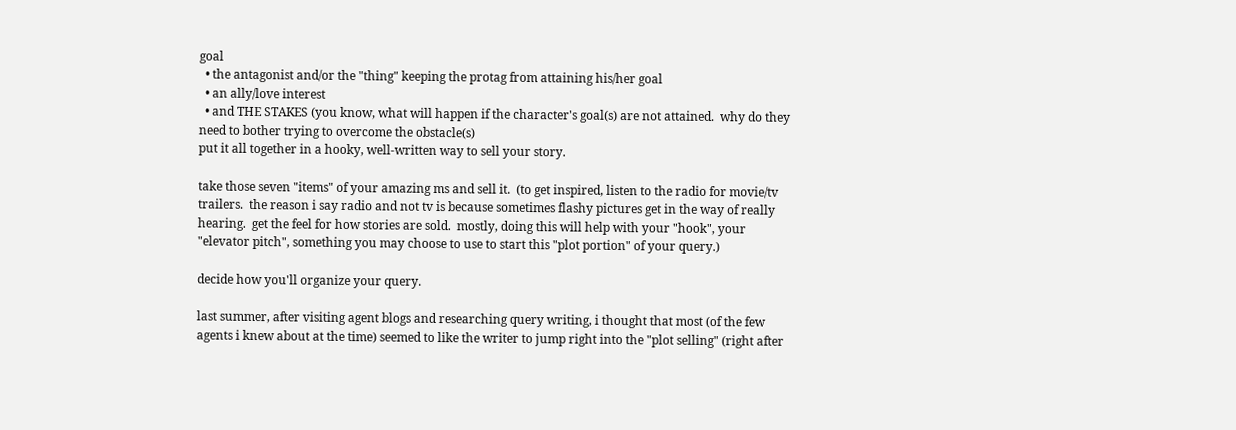goal
  • the antagonist and/or the "thing" keeping the protag from attaining his/her goal
  • an ally/love interest
  • and THE STAKES (you know, what will happen if the character's goal(s) are not attained.  why do they need to bother trying to overcome the obstacle(s)
put it all together in a hooky, well-written way to sell your story.

take those seven "items" of your amazing ms and sell it.  (to get inspired, listen to the radio for movie/tv trailers.  the reason i say radio and not tv is because sometimes flashy pictures get in the way of really hearing.  get the feel for how stories are sold.  mostly, doing this will help with your "hook", your "elevator pitch", something you may choose to use to start this "plot portion" of your query.)

decide how you'll organize your query.

last summer, after visiting agent blogs and researching query writing, i thought that most (of the few agents i knew about at the time) seemed to like the writer to jump right into the "plot selling" (right after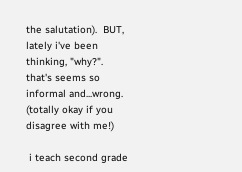the salutation).  BUT, lately i've been thinking, "why?".  that's seems so informal and...wrong. (totally okay if you disagree with me!)

 i teach second grade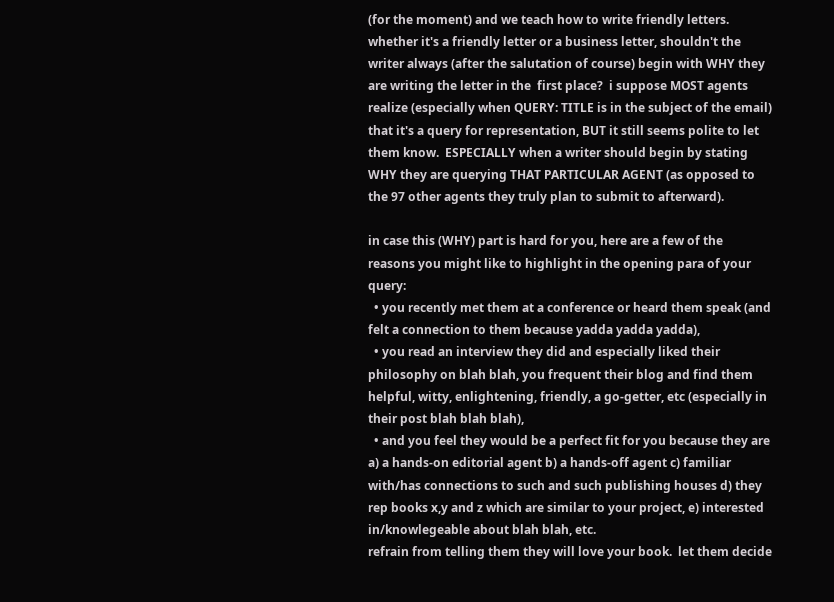(for the moment) and we teach how to write friendly letters.  whether it's a friendly letter or a business letter, shouldn't the writer always (after the salutation of course) begin with WHY they are writing the letter in the  first place?  i suppose MOST agents realize (especially when QUERY: TITLE is in the subject of the email) that it's a query for representation, BUT it still seems polite to let them know.  ESPECIALLY when a writer should begin by stating WHY they are querying THAT PARTICULAR AGENT (as opposed to the 97 other agents they truly plan to submit to afterward).

in case this (WHY) part is hard for you, here are a few of the reasons you might like to highlight in the opening para of your query:
  • you recently met them at a conference or heard them speak (and felt a connection to them because yadda yadda yadda),
  • you read an interview they did and especially liked their philosophy on blah blah, you frequent their blog and find them helpful, witty, enlightening, friendly, a go-getter, etc (especially in their post blah blah blah),
  • and you feel they would be a perfect fit for you because they are a) a hands-on editorial agent b) a hands-off agent c) familiar with/has connections to such and such publishing houses d) they rep books x,y and z which are similar to your project, e) interested in/knowlegeable about blah blah, etc.
refrain from telling them they will love your book.  let them decide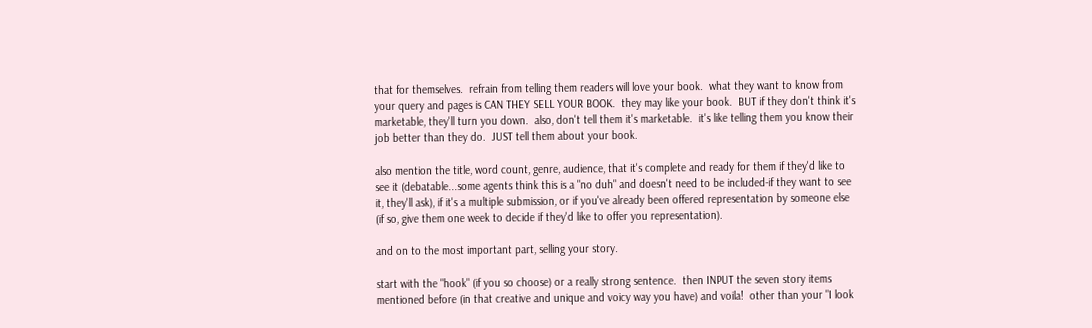that for themselves.  refrain from telling them readers will love your book.  what they want to know from your query and pages is CAN THEY SELL YOUR BOOK.  they may like your book.  BUT if they don't think it's marketable, they'll turn you down.  also, don't tell them it's marketable.  it's like telling them you know their job better than they do.  JUST tell them about your book.

also mention the title, word count, genre, audience, that it's complete and ready for them if they'd like to see it (debatable...some agents think this is a "no duh" and doesn't need to be included-if they want to see it, they'll ask), if it's a multiple submission, or if you've already been offered representation by someone else (if so, give them one week to decide if they'd like to offer you representation).

and on to the most important part, selling your story.

start with the "hook" (if you so choose) or a really strong sentence.  then INPUT the seven story items mentioned before (in that creative and unique and voicy way you have) and voila!  other than your "I look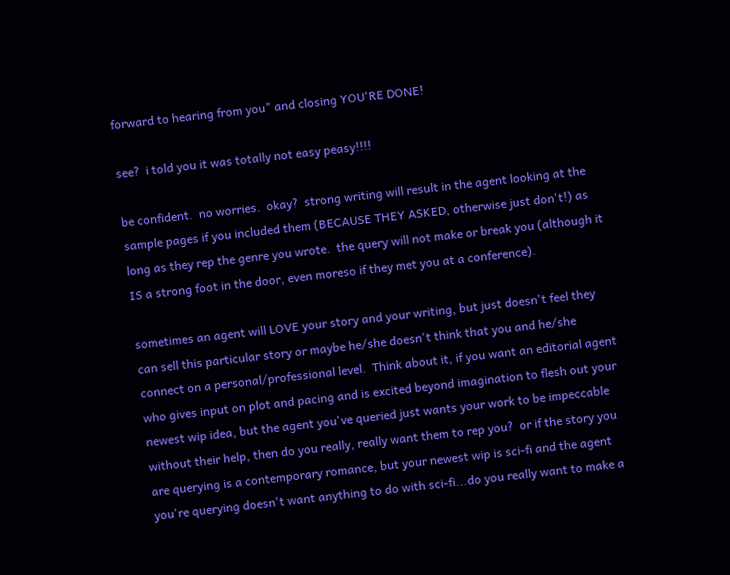forward to hearing from you" and closing YOU'RE DONE!

see?  i told you it was totally not easy peasy!!!!

be confident.  no worries.  okay?  strong writing will result in the agent looking at the sample pages if you included them (BECAUSE THEY ASKED, otherwise just don't!) as long as they rep the genre you wrote.  the query will not make or break you (although it IS a strong foot in the door, even moreso if they met you at a conference).

sometimes an agent will LOVE your story and your writing, but just doesn't feel they can sell this particular story or maybe he/she doesn't think that you and he/she connect on a personal/professional level.  Think about it, if you want an editorial agent who gives input on plot and pacing and is excited beyond imagination to flesh out your newest wip idea, but the agent you've queried just wants your work to be impeccable without their help, then do you really, really want them to rep you?  or if the story you are querying is a contemporary romance, but your newest wip is sci-fi and the agent you're querying doesn't want anything to do with sci-fi...do you really want to make a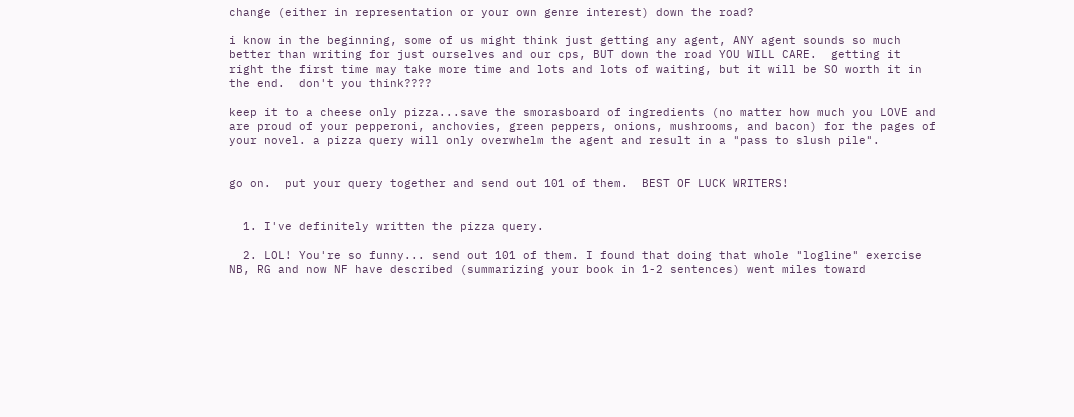change (either in representation or your own genre interest) down the road?

i know in the beginning, some of us might think just getting any agent, ANY agent sounds so much better than writing for just ourselves and our cps, BUT down the road YOU WILL CARE.  getting it right the first time may take more time and lots and lots of waiting, but it will be SO worth it in the end.  don't you think????

keep it to a cheese only pizza...save the smorasboard of ingredients (no matter how much you LOVE and are proud of your pepperoni, anchovies, green peppers, onions, mushrooms, and bacon) for the pages of your novel. a pizza query will only overwhelm the agent and result in a "pass to slush pile".


go on.  put your query together and send out 101 of them.  BEST OF LUCK WRITERS!


  1. I've definitely written the pizza query.

  2. LOL! You're so funny... send out 101 of them. I found that doing that whole "logline" exercise NB, RG and now NF have described (summarizing your book in 1-2 sentences) went miles toward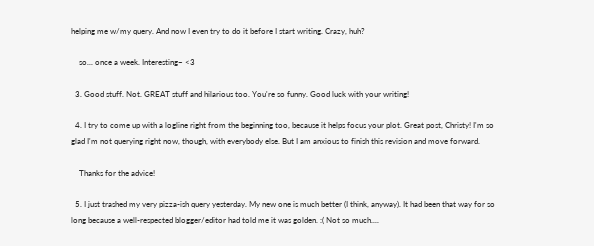helping me w/my query. And now I even try to do it before I start writing. Crazy, huh?

    so... once a week. Interesting~ <3

  3. Good stuff. Not. GREAT stuff and hilarious too. You're so funny. Good luck with your writing!

  4. I try to come up with a logline right from the beginning too, because it helps focus your plot. Great post, Christy! I'm so glad I'm not querying right now, though, with everybody else. But I am anxious to finish this revision and move forward.

    Thanks for the advice!

  5. I just trashed my very pizza-ish query yesterday. My new one is much better (I think, anyway). It had been that way for so long because a well-respected blogger/editor had told me it was golden. :( Not so much....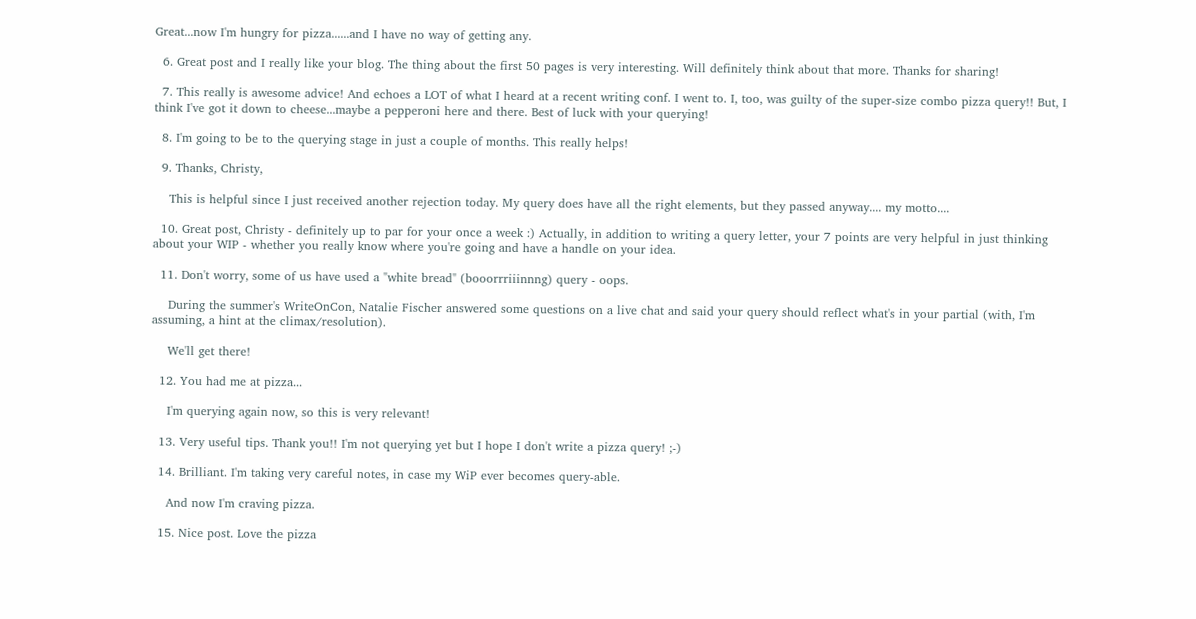Great...now I'm hungry for pizza......and I have no way of getting any.

  6. Great post and I really like your blog. The thing about the first 50 pages is very interesting. Will definitely think about that more. Thanks for sharing!

  7. This really is awesome advice! And echoes a LOT of what I heard at a recent writing conf. I went to. I, too, was guilty of the super-size combo pizza query!! But, I think I've got it down to cheese...maybe a pepperoni here and there. Best of luck with your querying!

  8. I'm going to be to the querying stage in just a couple of months. This really helps!

  9. Thanks, Christy,

    This is helpful since I just received another rejection today. My query does have all the right elements, but they passed anyway.... my motto....

  10. Great post, Christy - definitely up to par for your once a week :) Actually, in addition to writing a query letter, your 7 points are very helpful in just thinking about your WIP - whether you really know where you're going and have a handle on your idea.

  11. Don't worry, some of us have used a "white bread" (booorrriiinnng) query - oops.

    During the summer's WriteOnCon, Natalie Fischer answered some questions on a live chat and said your query should reflect what's in your partial (with, I'm assuming, a hint at the climax/resolution).

    We'll get there!

  12. You had me at pizza...

    I'm querying again now, so this is very relevant!

  13. Very useful tips. Thank you!! I'm not querying yet but I hope I don't write a pizza query! ;-)

  14. Brilliant. I'm taking very careful notes, in case my WiP ever becomes query-able.

    And now I'm craving pizza.

  15. Nice post. Love the pizza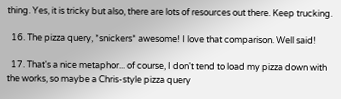thing. Yes, it is tricky but also, there are lots of resources out there. Keep trucking.

  16. The pizza query, *snickers* awesome! I love that comparison. Well said!

  17. That's a nice metaphor... of course, I don't tend to load my pizza down with the works, so maybe a Chris-style pizza query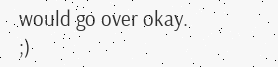would go over okay. ;)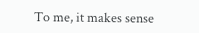To me, it makes sense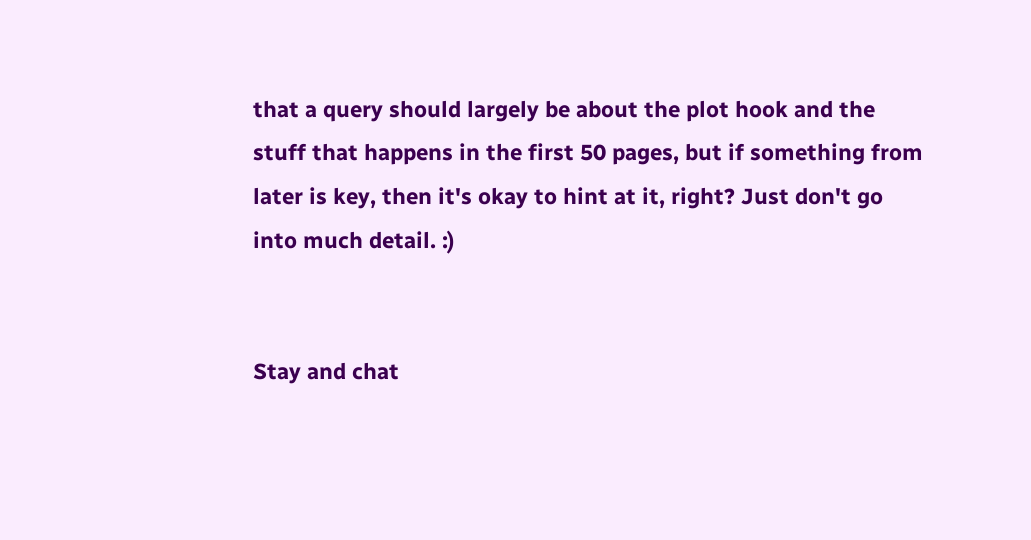that a query should largely be about the plot hook and the stuff that happens in the first 50 pages, but if something from later is key, then it's okay to hint at it, right? Just don't go into much detail. :)


Stay and chat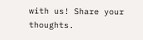with us! Share your thoughts.